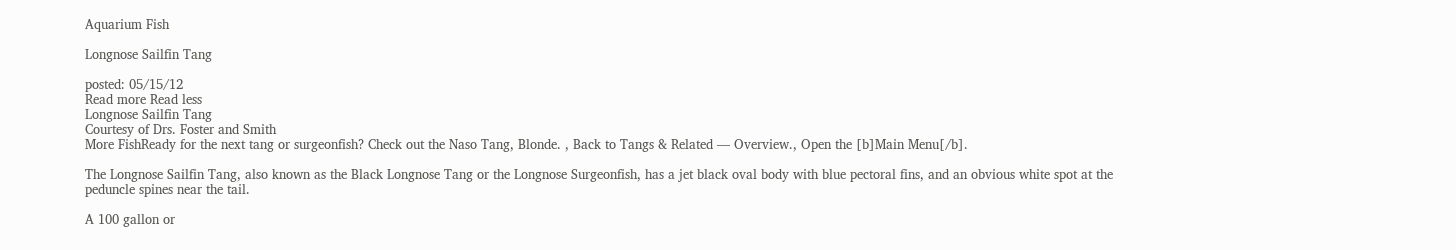Aquarium Fish

Longnose Sailfin Tang

posted: 05/15/12
Read more Read less
Longnose Sailfin Tang
Courtesy of Drs. Foster and Smith
More FishReady for the next tang or surgeonfish? Check out the Naso Tang, Blonde. , Back to Tangs & Related — Overview., Open the [b]Main Menu[/b].

The Longnose Sailfin Tang, also known as the Black Longnose Tang or the Longnose Surgeonfish, has a jet black oval body with blue pectoral fins, and an obvious white spot at the peduncle spines near the tail.

A 100 gallon or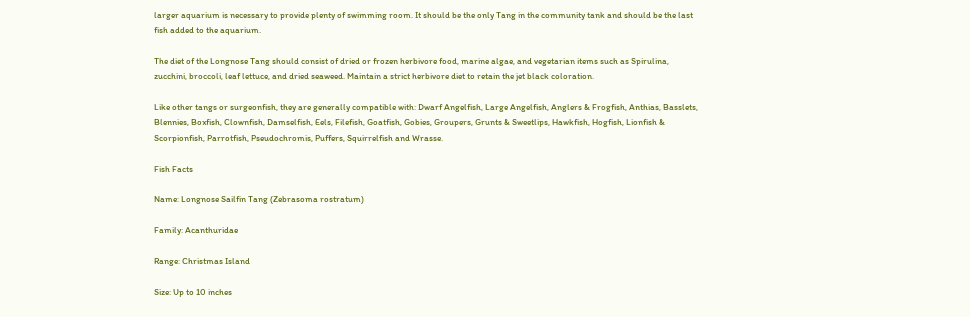larger aquarium is necessary to provide plenty of swimming room. It should be the only Tang in the community tank and should be the last fish added to the aquarium.

The diet of the Longnose Tang should consist of dried or frozen herbivore food, marine algae, and vegetarian items such as Spirulina, zucchini, broccoli, leaf lettuce, and dried seaweed. Maintain a strict herbivore diet to retain the jet black coloration.

Like other tangs or surgeonfish, they are generally compatible with: Dwarf Angelfish, Large Angelfish, Anglers & Frogfish, Anthias, Basslets, Blennies, Boxfish, Clownfish, Damselfish, Eels, Filefish, Goatfish, Gobies, Groupers, Grunts & Sweetlips, Hawkfish, Hogfish, Lionfish & Scorpionfish, Parrotfish, Pseudochromis, Puffers, Squirrelfish and Wrasse.

Fish Facts

Name: Longnose Sailfin Tang (Zebrasoma rostratum)

Family: Acanthuridae

Range: Christmas Island

Size: Up to 10 inches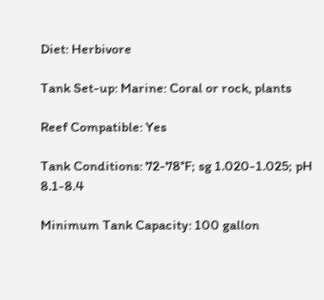Diet: Herbivore

Tank Set-up: Marine: Coral or rock, plants

Reef Compatible: Yes

Tank Conditions: 72-78°F; sg 1.020-1.025; pH 8.1-8.4

Minimum Tank Capacity: 100 gallon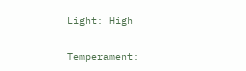Light: High

Temperament: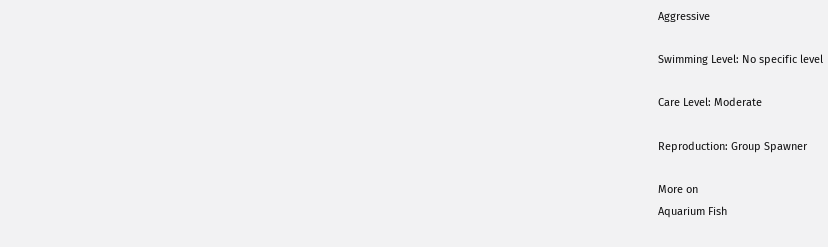Aggressive

Swimming Level: No specific level

Care Level: Moderate

Reproduction: Group Spawner

More on
Aquarium Fish